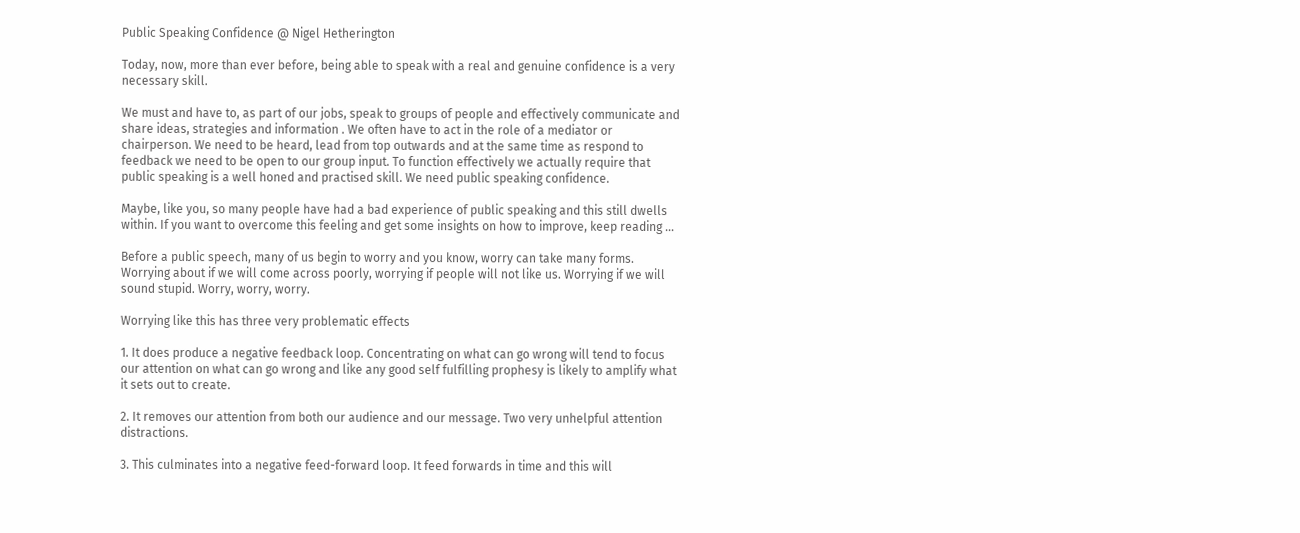Public Speaking Confidence @ Nigel Hetherington

Today, now, more than ever before, being able to speak with a real and genuine confidence is a very necessary skill.

We must and have to, as part of our jobs, speak to groups of people and effectively communicate and share ideas, strategies and information . We often have to act in the role of a mediator or chairperson. We need to be heard, lead from top outwards and at the same time as respond to feedback we need to be open to our group input. To function effectively we actually require that public speaking is a well honed and practised skill. We need public speaking confidence.

Maybe, like you, so many people have had a bad experience of public speaking and this still dwells within. If you want to overcome this feeling and get some insights on how to improve, keep reading …

Before a public speech, many of us begin to worry and you know, worry can take many forms. Worrying about if we will come across poorly, worrying if people will not like us. Worrying if we will sound stupid. Worry, worry, worry.

Worrying like this has three very problematic effects

1. It does produce a negative feedback loop. Concentrating on what can go wrong will tend to focus our attention on what can go wrong and like any good self fulfilling prophesy is likely to amplify what it sets out to create.

2. It removes our attention from both our audience and our message. Two very unhelpful attention distractions.

3. This culminates into a negative feed-forward loop. It feed forwards in time and this will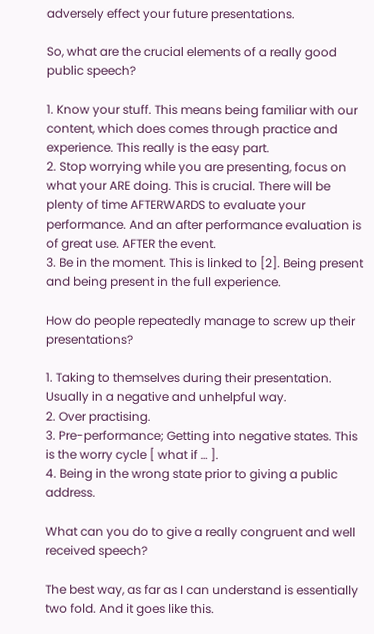adversely effect your future presentations.

So, what are the crucial elements of a really good public speech?

1. Know your stuff. This means being familiar with our content, which does comes through practice and experience. This really is the easy part.
2. Stop worrying while you are presenting, focus on what your ARE doing. This is crucial. There will be plenty of time AFTERWARDS to evaluate your performance. And an after performance evaluation is of great use. AFTER the event.
3. Be in the moment. This is linked to [2]. Being present and being present in the full experience.

How do people repeatedly manage to screw up their presentations?

1. Taking to themselves during their presentation. Usually in a negative and unhelpful way.
2. Over practising.
3. Pre-performance; Getting into negative states. This is the worry cycle [ what if … ].
4. Being in the wrong state prior to giving a public address.

What can you do to give a really congruent and well received speech?

The best way, as far as I can understand is essentially two fold. And it goes like this.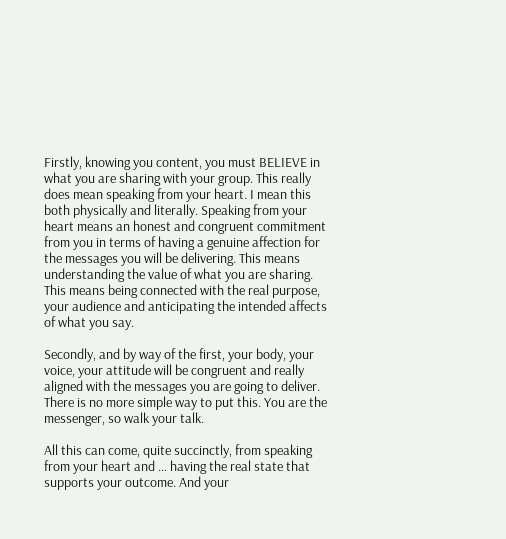Firstly, knowing you content, you must BELIEVE in what you are sharing with your group. This really does mean speaking from your heart. I mean this both physically and literally. Speaking from your heart means an honest and congruent commitment from you in terms of having a genuine affection for the messages you will be delivering. This means understanding the value of what you are sharing. This means being connected with the real purpose, your audience and anticipating the intended affects of what you say.

Secondly, and by way of the first, your body, your voice, your attitude will be congruent and really aligned with the messages you are going to deliver. There is no more simple way to put this. You are the messenger, so walk your talk.

All this can come, quite succinctly, from speaking from your heart and … having the real state that supports your outcome. And your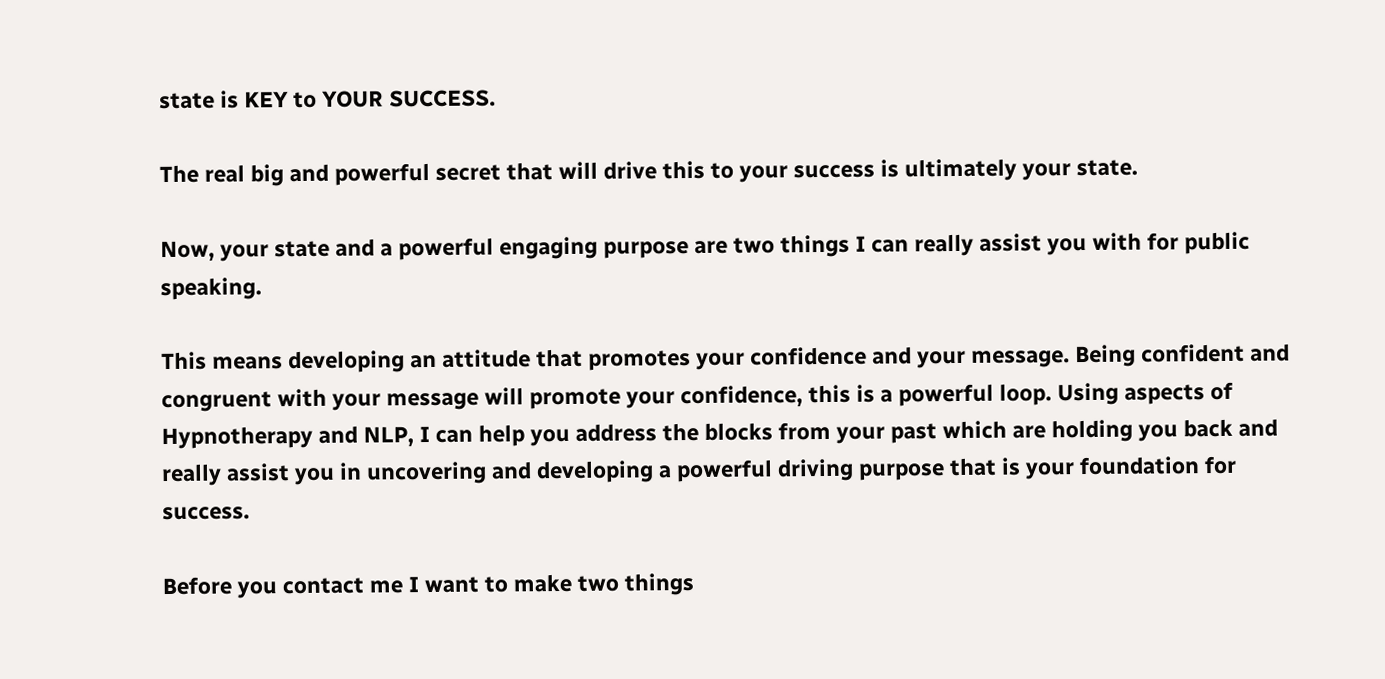state is KEY to YOUR SUCCESS.

The real big and powerful secret that will drive this to your success is ultimately your state.

Now, your state and a powerful engaging purpose are two things I can really assist you with for public speaking.

This means developing an attitude that promotes your confidence and your message. Being confident and congruent with your message will promote your confidence, this is a powerful loop. Using aspects of Hypnotherapy and NLP, I can help you address the blocks from your past which are holding you back and really assist you in uncovering and developing a powerful driving purpose that is your foundation for success.

Before you contact me I want to make two things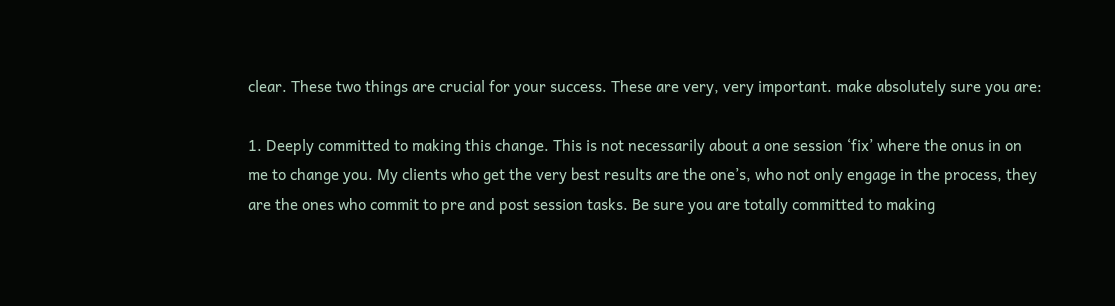clear. These two things are crucial for your success. These are very, very important. make absolutely sure you are:

1. Deeply committed to making this change. This is not necessarily about a one session ‘fix’ where the onus in on me to change you. My clients who get the very best results are the one’s, who not only engage in the process, they are the ones who commit to pre and post session tasks. Be sure you are totally committed to making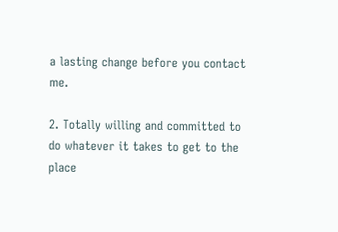a lasting change before you contact me.

2. Totally willing and committed to do whatever it takes to get to the place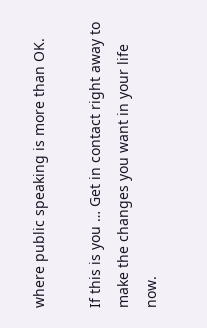where public speaking is more than OK.

If this is you … Get in contact right away to make the changes you want in your life now.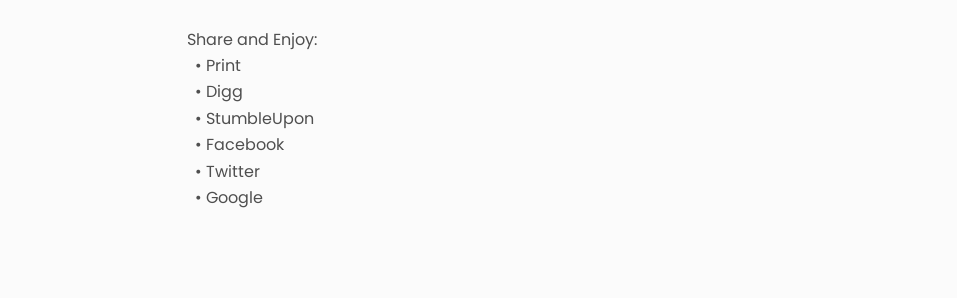Share and Enjoy:
  • Print
  • Digg
  • StumbleUpon
  • Facebook
  • Twitter
  • Google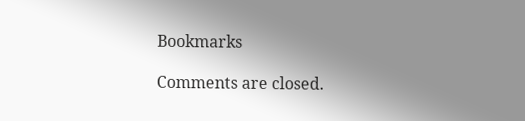Bookmarks

Comments are closed.